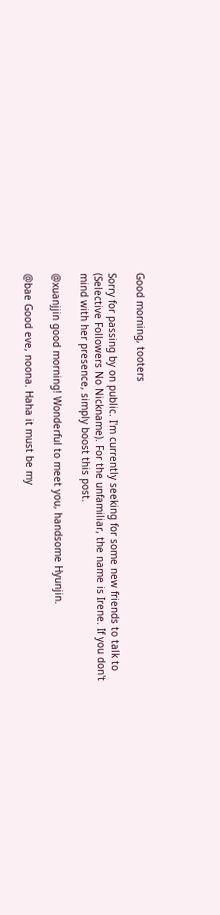Good morning, tooters

Sorry for passing by on public. I'm currently seeking for some new friends to talk to (Selective Followers No Nickname). For the unfamiliar, the name is Irene. If you don't mind with her presence, simply boost this post.

@xuanjjin good morning! Wonderful to meet you, handsome Hyunjin.

@bae Good eve, noona. Haha it must be my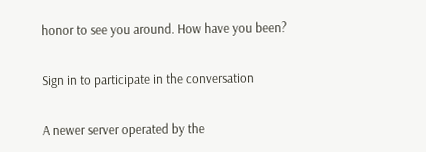honor to see you around. How have you been?

Sign in to participate in the conversation

A newer server operated by the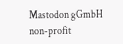Mastodon gGmbH non-profit